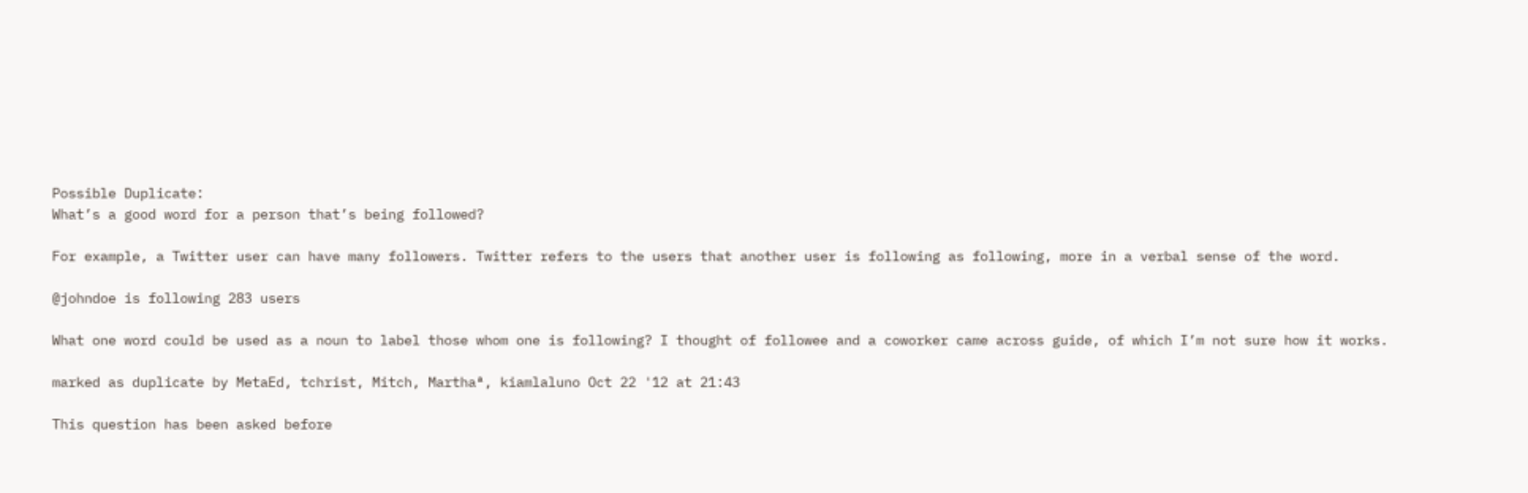Possible Duplicate:
What’s a good word for a person that’s being followed?

For example, a Twitter user can have many followers. Twitter refers to the users that another user is following as following, more in a verbal sense of the word.

@johndoe is following 283 users

What one word could be used as a noun to label those whom one is following? I thought of followee and a coworker came across guide, of which I’m not sure how it works.

marked as duplicate by MetaEd, tchrist, Mitch, Marthaª, kiamlaluno Oct 22 '12 at 21:43

This question has been asked before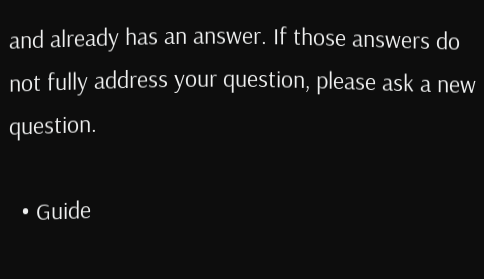and already has an answer. If those answers do not fully address your question, please ask a new question.

  • Guide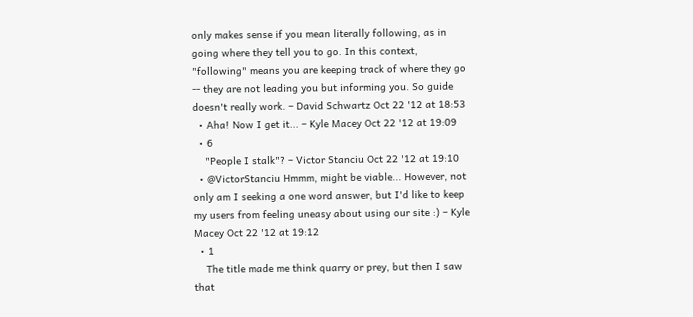only makes sense if you mean literally following, as in going where they tell you to go. In this context, "following" means you are keeping track of where they go -- they are not leading you but informing you. So guide doesn't really work. – David Schwartz Oct 22 '12 at 18:53
  • Aha! Now I get it... – Kyle Macey Oct 22 '12 at 19:09
  • 6
    "People I stalk"? – Victor Stanciu Oct 22 '12 at 19:10
  • @VictorStanciu Hmmm, might be viable... However, not only am I seeking a one word answer, but I'd like to keep my users from feeling uneasy about using our site :) – Kyle Macey Oct 22 '12 at 19:12
  • 1
    The title made me think quarry or prey, but then I saw that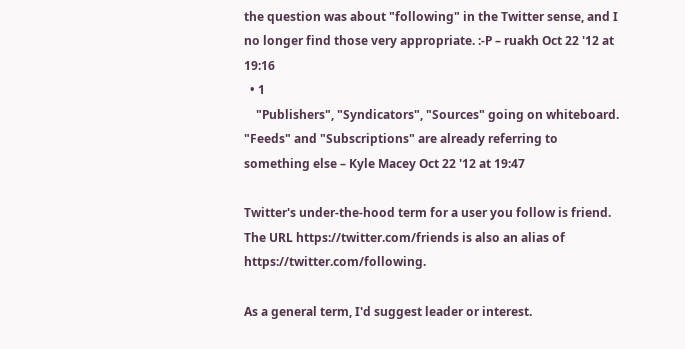the question was about "following" in the Twitter sense, and I no longer find those very appropriate. :-P – ruakh Oct 22 '12 at 19:16
  • 1
    "Publishers", "Syndicators", "Sources" going on whiteboard. "Feeds" and "Subscriptions" are already referring to something else – Kyle Macey Oct 22 '12 at 19:47

Twitter's under-the-hood term for a user you follow is friend. The URL https://twitter.com/friends is also an alias of https://twitter.com/following.

As a general term, I'd suggest leader or interest.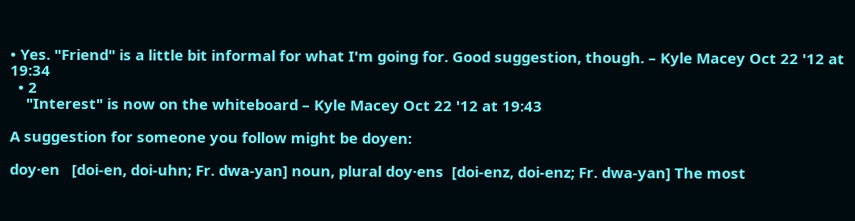• Yes. "Friend" is a little bit informal for what I'm going for. Good suggestion, though. – Kyle Macey Oct 22 '12 at 19:34
  • 2
    "Interest" is now on the whiteboard – Kyle Macey Oct 22 '12 at 19:43

A suggestion for someone you follow might be doyen:

doy·en   [doi-en, doi-uhn; Fr. dwa-yan] noun, plural doy·ens  [doi-enz, doi-enz; Fr. dwa-yan] The most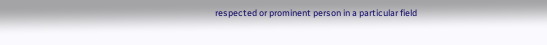respected or prominent person in a particular field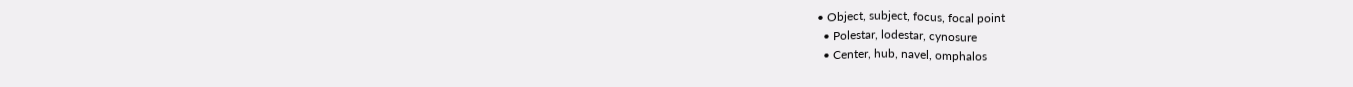• Object, subject, focus, focal point
  • Polestar, lodestar, cynosure
  • Center, hub, navel, omphalos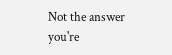Not the answer you're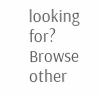looking for? Browse other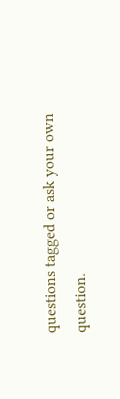questions tagged or ask your own question.